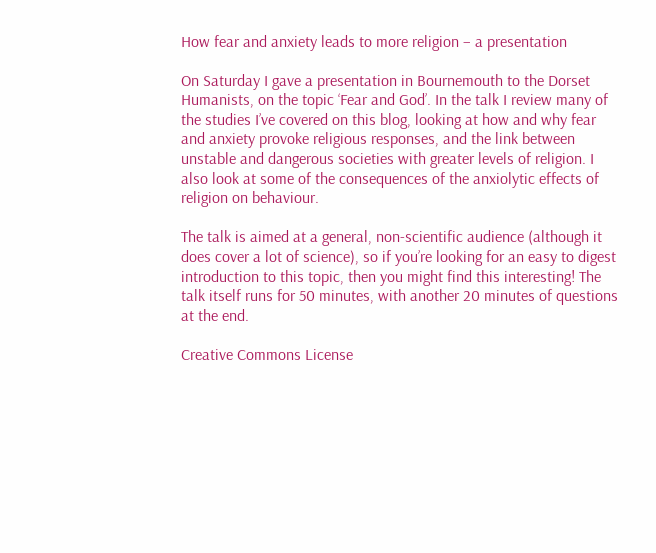How fear and anxiety leads to more religion – a presentation

On Saturday I gave a presentation in Bournemouth to the Dorset Humanists, on the topic ‘Fear and God’. In the talk I review many of the studies I’ve covered on this blog, looking at how and why fear and anxiety provoke religious responses, and the link between unstable and dangerous societies with greater levels of religion. I also look at some of the consequences of the anxiolytic effects of religion on behaviour.

The talk is aimed at a general, non-scientific audience (although it does cover a lot of science), so if you’re looking for an easy to digest introduction to this topic, then you might find this interesting! The talk itself runs for 50 minutes, with another 20 minutes of questions at the end.

Creative Commons License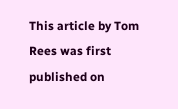This article by Tom Rees was first published on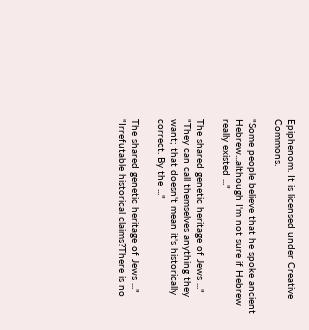Epiphenom. It is licensed under Creative Commons.

"Some people believe that he spoke ancient Hebrew...although I'm not sure if Hebrew really existed ..."

The shared genetic heritage of Jews ..."
"They can call themselves anything they want; that doesn't mean it's historically correct. By the ..."

The shared genetic heritage of Jews ..."
"Irrefutable historical claims?There is no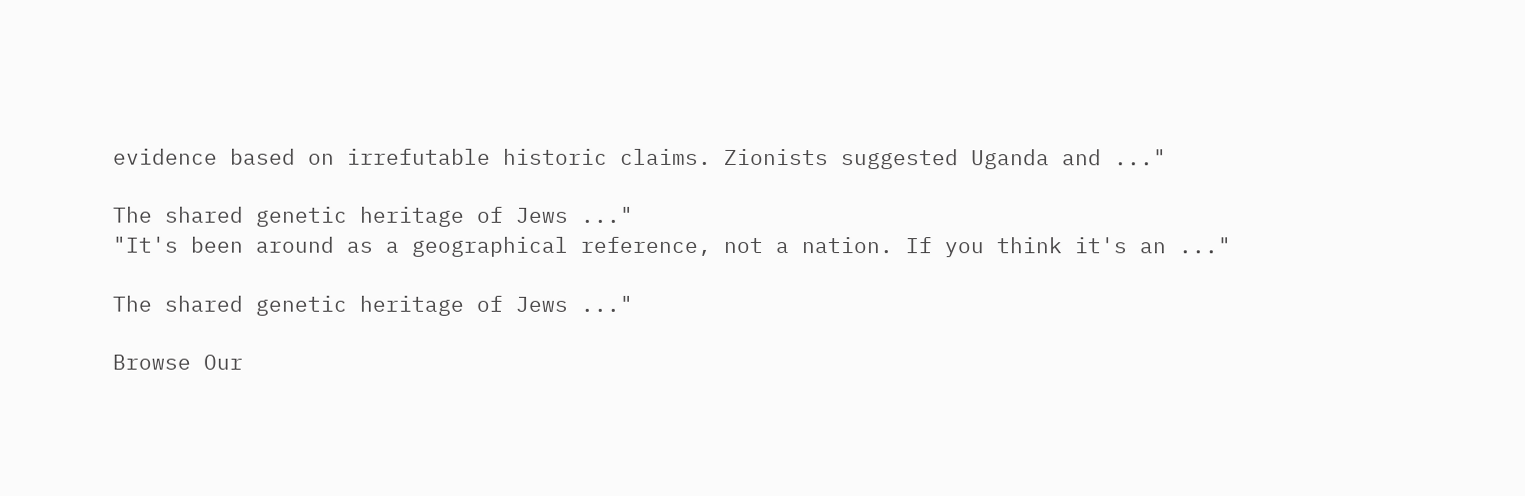evidence based on irrefutable historic claims. Zionists suggested Uganda and ..."

The shared genetic heritage of Jews ..."
"It's been around as a geographical reference, not a nation. If you think it's an ..."

The shared genetic heritage of Jews ..."

Browse Our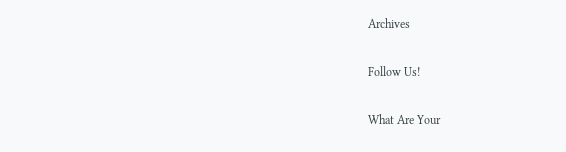Archives

Follow Us!

What Are Your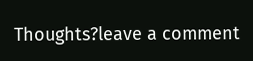Thoughts?leave a comment